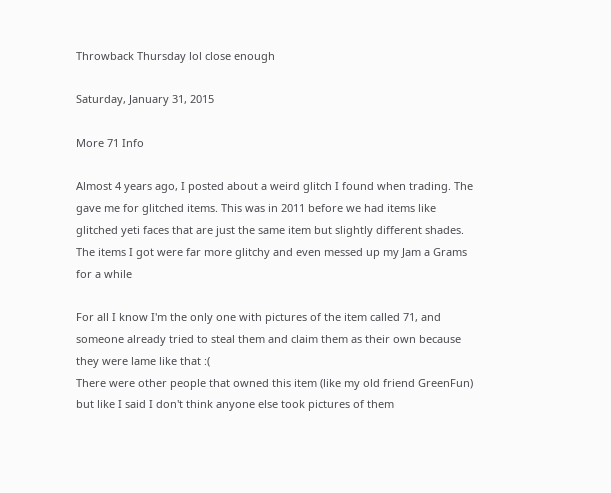Throwback Thursday lol close enough

Saturday, January 31, 2015

More 71 Info

Almost 4 years ago, I posted about a weird glitch I found when trading. The gave me for glitched items. This was in 2011 before we had items like glitched yeti faces that are just the same item but slightly different shades. The items I got were far more glitchy and even messed up my Jam a Grams for a while

For all I know I'm the only one with pictures of the item called 71, and someone already tried to steal them and claim them as their own because they were lame like that :(
There were other people that owned this item (like my old friend GreenFun) but like I said I don't think anyone else took pictures of them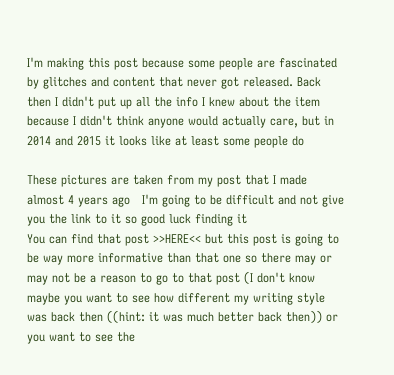I'm making this post because some people are fascinated by glitches and content that never got released. Back then I didn't put up all the info I knew about the item because I didn't think anyone would actually care, but in 2014 and 2015 it looks like at least some people do

These pictures are taken from my post that I made almost 4 years ago   I'm going to be difficult and not give you the link to it so good luck finding it
You can find that post >>HERE<< but this post is going to be way more informative than that one so there may or may not be a reason to go to that post (I don't know maybe you want to see how different my writing style was back then ((hint: it was much better back then)) or you want to see the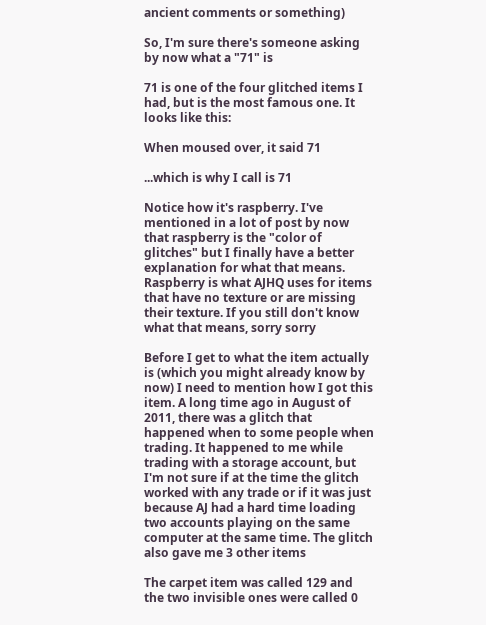ancient comments or something)

So, I'm sure there's someone asking by now what a "71" is

71 is one of the four glitched items I had, but is the most famous one. It looks like this:

When moused over, it said 71

...which is why I call is 71

Notice how it's raspberry. I've mentioned in a lot of post by now that raspberry is the "color of glitches" but I finally have a better explanation for what that means. Raspberry is what AJHQ uses for items that have no texture or are missing their texture. If you still don't know what that means, sorry sorry

Before I get to what the item actually is (which you might already know by now) I need to mention how I got this item. A long time ago in August of 2011, there was a glitch that happened when to some people when trading. It happened to me while trading with a storage account, but I'm not sure if at the time the glitch worked with any trade or if it was just because AJ had a hard time loading two accounts playing on the same computer at the same time. The glitch also gave me 3 other items

The carpet item was called 129 and the two invisible ones were called 0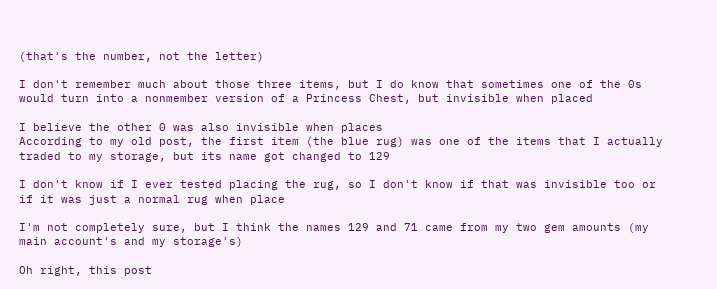(that's the number, not the letter)

I don't remember much about those three items, but I do know that sometimes one of the 0s would turn into a nonmember version of a Princess Chest, but invisible when placed

I believe the other 0 was also invisible when places
According to my old post, the first item (the blue rug) was one of the items that I actually traded to my storage, but its name got changed to 129

I don't know if I ever tested placing the rug, so I don't know if that was invisible too or if it was just a normal rug when place

I'm not completely sure, but I think the names 129 and 71 came from my two gem amounts (my main account's and my storage's)

Oh right, this post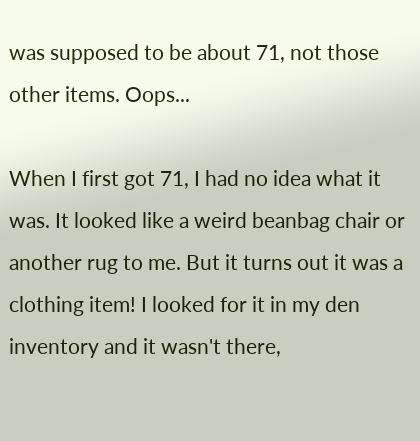was supposed to be about 71, not those other items. Oops...

When I first got 71, I had no idea what it was. It looked like a weird beanbag chair or another rug to me. But it turns out it was a clothing item! I looked for it in my den inventory and it wasn't there,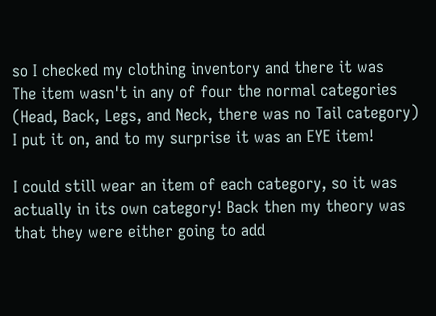so I checked my clothing inventory and there it was
The item wasn't in any of four the normal categories (Head, Back, Legs, and Neck, there was no Tail category)
I put it on, and to my surprise it was an EYE item!

I could still wear an item of each category, so it was actually in its own category! Back then my theory was that they were either going to add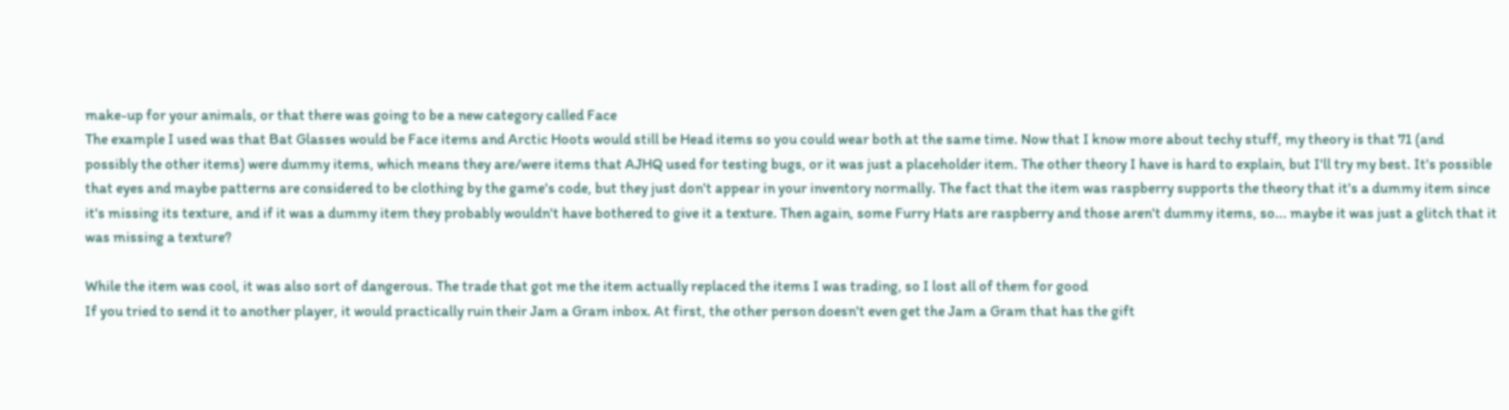make-up for your animals, or that there was going to be a new category called Face
The example I used was that Bat Glasses would be Face items and Arctic Hoots would still be Head items so you could wear both at the same time. Now that I know more about techy stuff, my theory is that 71 (and possibly the other items) were dummy items, which means they are/were items that AJHQ used for testing bugs, or it was just a placeholder item. The other theory I have is hard to explain, but I'll try my best. It's possible that eyes and maybe patterns are considered to be clothing by the game's code, but they just don't appear in your inventory normally. The fact that the item was raspberry supports the theory that it's a dummy item since it's missing its texture, and if it was a dummy item they probably wouldn't have bothered to give it a texture. Then again, some Furry Hats are raspberry and those aren't dummy items, so... maybe it was just a glitch that it was missing a texture?

While the item was cool, it was also sort of dangerous. The trade that got me the item actually replaced the items I was trading, so I lost all of them for good
If you tried to send it to another player, it would practically ruin their Jam a Gram inbox. At first, the other person doesn't even get the Jam a Gram that has the gift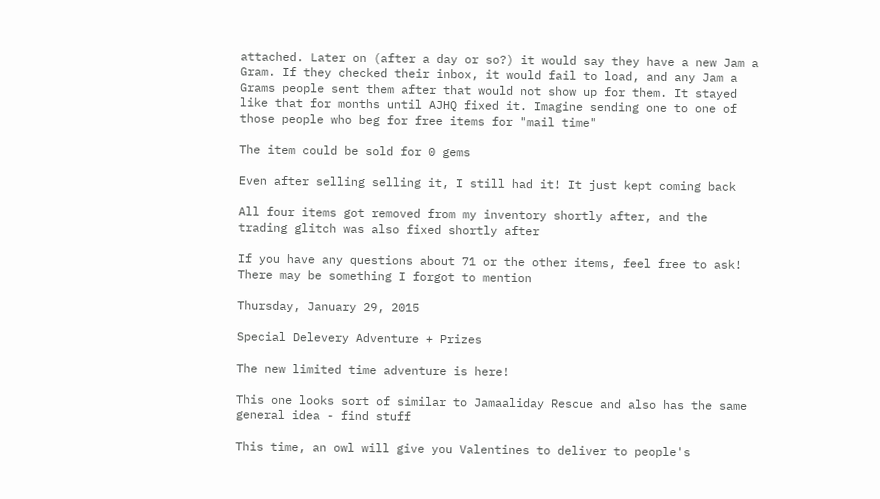attached. Later on (after a day or so?) it would say they have a new Jam a Gram. If they checked their inbox, it would fail to load, and any Jam a Grams people sent them after that would not show up for them. It stayed like that for months until AJHQ fixed it. Imagine sending one to one of those people who beg for free items for "mail time"

The item could be sold for 0 gems

Even after selling selling it, I still had it! It just kept coming back

All four items got removed from my inventory shortly after, and the trading glitch was also fixed shortly after

If you have any questions about 71 or the other items, feel free to ask! There may be something I forgot to mention

Thursday, January 29, 2015

Special Delevery Adventure + Prizes

The new limited time adventure is here!

This one looks sort of similar to Jamaaliday Rescue and also has the same general idea - find stuff

This time, an owl will give you Valentines to deliver to people's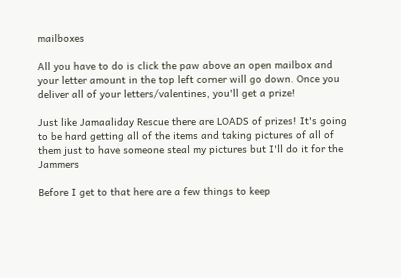mailboxes

All you have to do is click the paw above an open mailbox and your letter amount in the top left corner will go down. Once you deliver all of your letters/valentines, you'll get a prize!

Just like Jamaaliday Rescue there are LOADS of prizes! It's going to be hard getting all of the items and taking pictures of all of them just to have someone steal my pictures but I'll do it for the Jammers

Before I get to that here are a few things to keep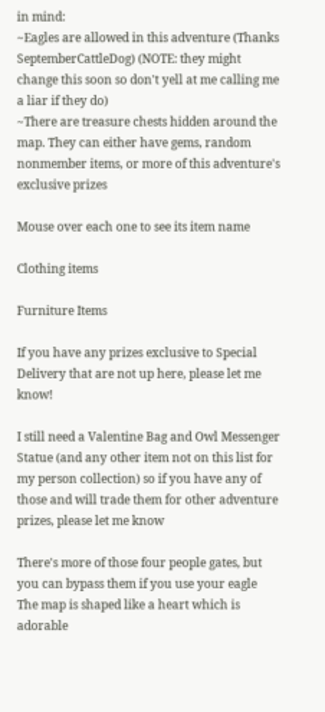in mind:
~Eagles are allowed in this adventure (Thanks SeptemberCattleDog) (NOTE: they might change this soon so don't yell at me calling me a liar if they do)
~There are treasure chests hidden around the map. They can either have gems, random nonmember items, or more of this adventure's exclusive prizes

Mouse over each one to see its item name

Clothing items

Furniture Items

If you have any prizes exclusive to Special Delivery that are not up here, please let me know!

I still need a Valentine Bag and Owl Messenger Statue (and any other item not on this list for my person collection) so if you have any of those and will trade them for other adventure prizes, please let me know

There's more of those four people gates, but you can bypass them if you use your eagle
The map is shaped like a heart which is adorable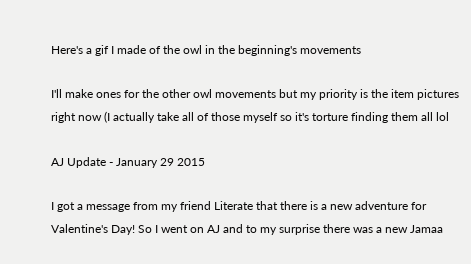Here's a gif I made of the owl in the beginning's movements

I'll make ones for the other owl movements but my priority is the item pictures right now (I actually take all of those myself so it's torture finding them all lol

AJ Update - January 29 2015

I got a message from my friend Literate that there is a new adventure for Valentine's Day! So I went on AJ and to my surprise there was a new Jamaa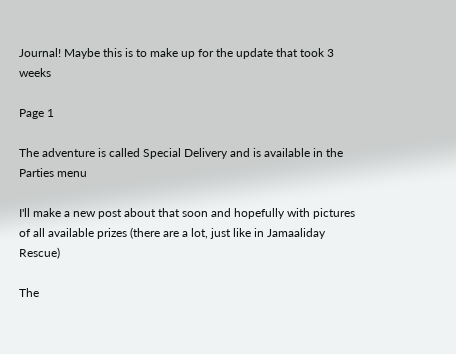Journal! Maybe this is to make up for the update that took 3 weeks

Page 1

The adventure is called Special Delivery and is available in the Parties menu

I'll make a new post about that soon and hopefully with pictures of all available prizes (there are a lot, just like in Jamaaliday Rescue)

The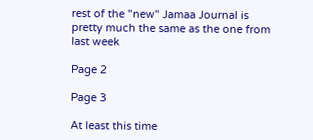rest of the "new" Jamaa Journal is pretty much the same as the one from last week

Page 2

Page 3

At least this time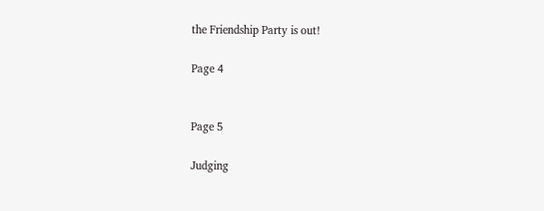the Friendship Party is out!

Page 4


Page 5

Judging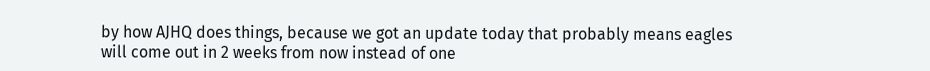by how AJHQ does things, because we got an update today that probably means eagles will come out in 2 weeks from now instead of one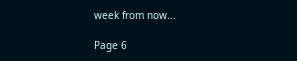week from now...

Page 6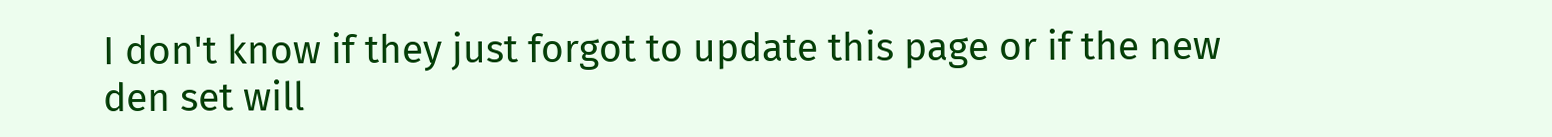I don't know if they just forgot to update this page or if the new den set will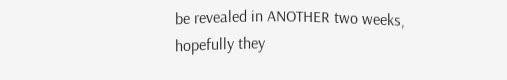be revealed in ANOTHER two weeks, hopefully they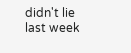didn't lie last week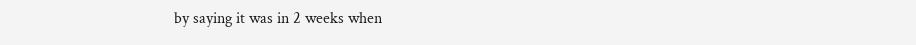by saying it was in 2 weeks when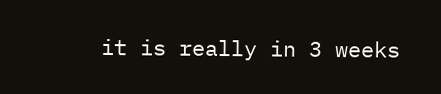it is really in 3 weeks